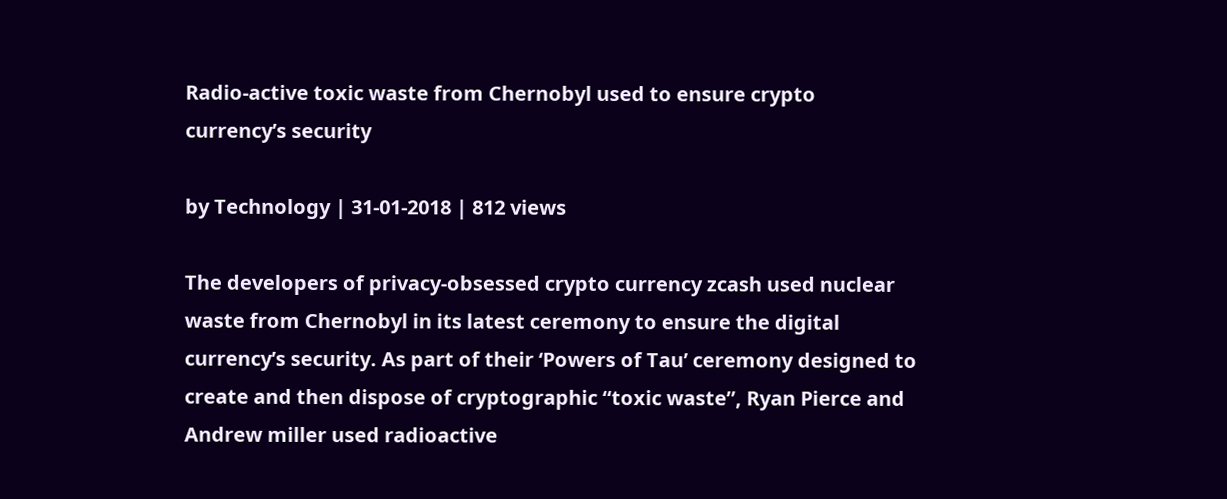Radio-active toxic waste from Chernobyl used to ensure crypto currency’s security

by Technology | 31-01-2018 | 812 views

The developers of privacy-obsessed crypto currency zcash used nuclear waste from Chernobyl in its latest ceremony to ensure the digital currency’s security. As part of their ‘Powers of Tau’ ceremony designed to create and then dispose of cryptographic “toxic waste”, Ryan Pierce and Andrew miller used radioactive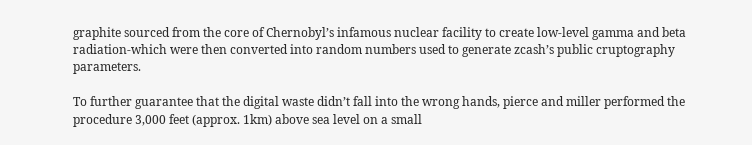graphite sourced from the core of Chernobyl’s infamous nuclear facility to create low-level gamma and beta radiation-which were then converted into random numbers used to generate zcash’s public cruptography parameters.

To further guarantee that the digital waste didn’t fall into the wrong hands, pierce and miller performed the procedure 3,000 feet (approx. 1km) above sea level on a small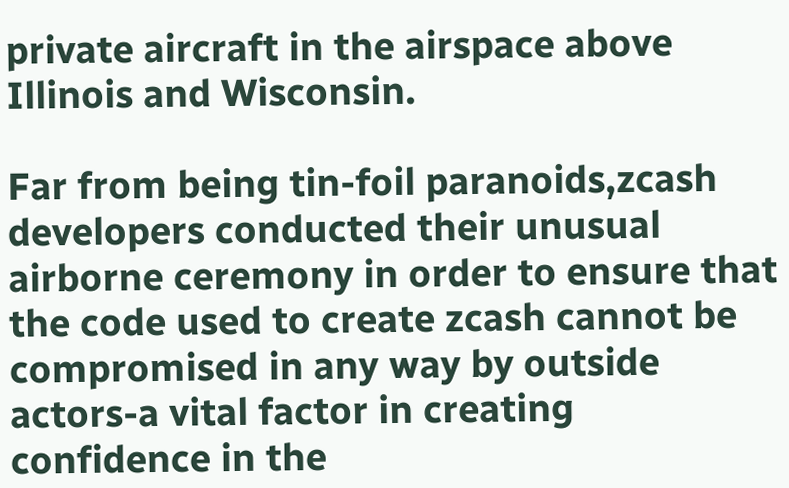private aircraft in the airspace above Illinois and Wisconsin.

Far from being tin-foil paranoids,zcash developers conducted their unusual airborne ceremony in order to ensure that the code used to create zcash cannot be compromised in any way by outside actors-a vital factor in creating confidence in the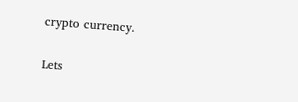crypto currency.

Lets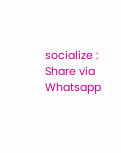socialize : Share via Whatsapp